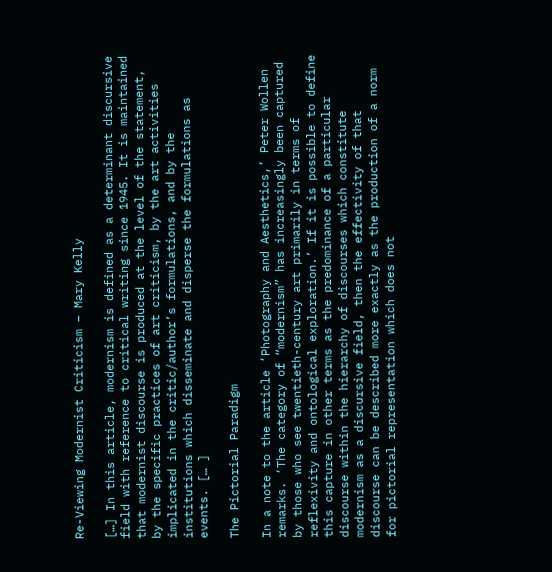Re-Viewing Modernist Criticism – Mary Kelly

[…] In this article, modernism is defined as a determinant discursive field with reference to critical writing since 1945. It is maintained that modernist discourse is produced at the level of the statement, by the specific practices of art criticism, by the art activities implicated in the critic/author’s formulations, and by the institutions which disseminate and disperse the formulations as events. [… ]

The Pictorial Paradigm

In a note to the article ‘Photography and Aesthetics,’ Peter Wollen remarks. ‘The category of “modernism” has increasingly been captured by those who see twentieth-century art primarily in terms of reflexivity and ontological exploration.’ If it is possible to define this capture in other terms as the predominance of a particular discourse within the hierarchy of discourses which constitute modernism as a discursive field, then the effectivity of that discourse can be described more exactly as the production of a norm for pictorial representation which does not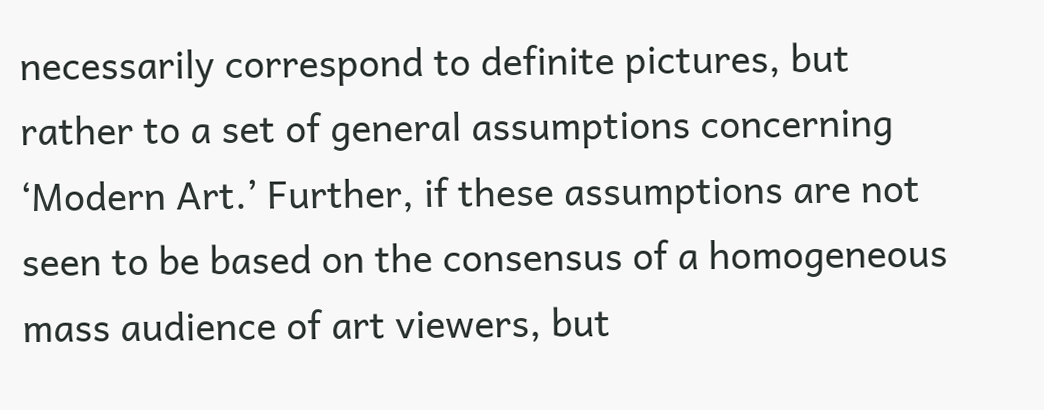necessarily correspond to definite pictures, but rather to a set of general assumptions concerning ‘Modern Art.’ Further, if these assumptions are not seen to be based on the consensus of a homogeneous mass audience of art viewers, but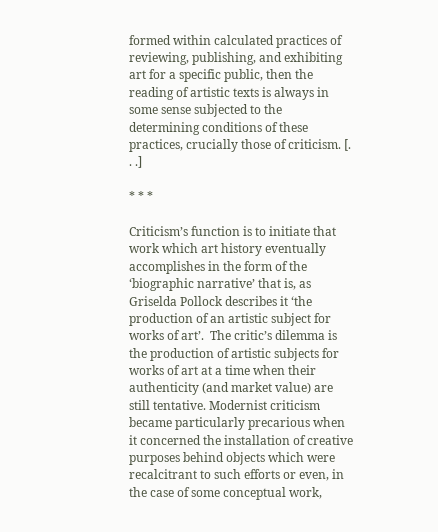formed within calculated practices of reviewing, publishing, and exhibiting art for a specific public, then the reading of artistic texts is always in some sense subjected to the determining conditions of these practices, crucially those of criticism. [. . .]

* * *

Criticism’s function is to initiate that work which art history eventually accomplishes in the form of the ‘biographic narrative’ that is, as Griselda Pollock describes it ‘the production of an artistic subject for works of art’.  The critic’s dilemma is the production of artistic subjects for works of art at a time when their authenticity (and market value) are still tentative. Modernist criticism became particularly precarious when it concerned the installation of creative purposes behind objects which were recalcitrant to such efforts or even, in the case of some conceptual work,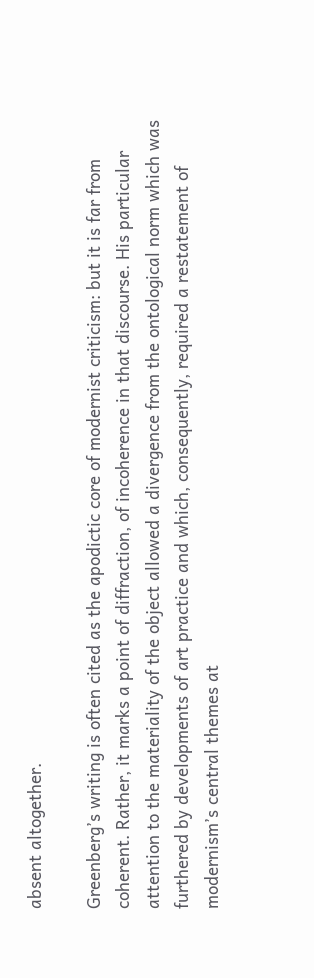absent altogether.

Greenberg’s writing is often cited as the apodictic core of modernist criticism: but it is far from coherent. Rather, it marks a point of diffraction, of incoherence in that discourse. His particular attention to the materiality of the object allowed a divergence from the ontological norm which was furthered by developments of art practice and which, consequently, required a restatement of modernism’s central themes at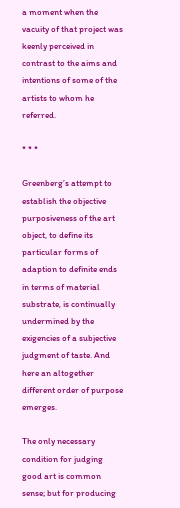a moment when the vacuity of that project was keenly perceived in contrast to the aims and intentions of some of the artists to whom he referred.

* * *

Greenberg’s attempt to establish the objective purposiveness of the art object, to define its particular forms of adaption to definite ends in terms of material substrate, is continually undermined by the exigencies of a subjective judgment of taste. And here an altogether different order of purpose emerges.

The only necessary condition for judging good art is common sense; but for producing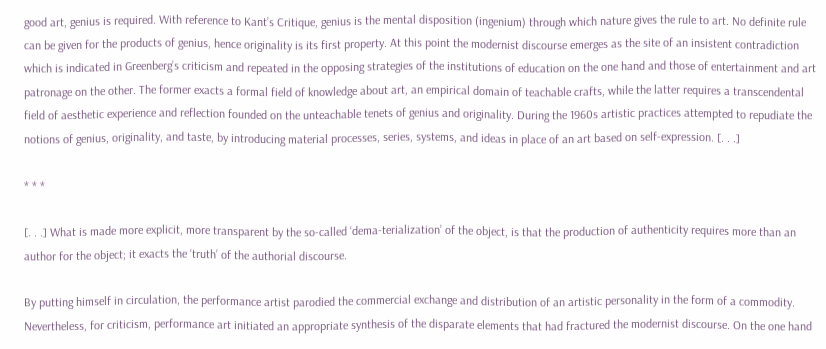good art, genius is required. With reference to Kant’s Critique, genius is the mental disposition (ingenium) through which nature gives the rule to art. No definite rule can be given for the products of genius, hence originality is its first property. At this point the modernist discourse emerges as the site of an insistent contradiction which is indicated in Greenberg’s criticism and repeated in the opposing strategies of the institutions of education on the one hand and those of entertainment and art patronage on the other. The former exacts a formal field of knowledge about art, an empirical domain of teachable crafts, while the latter requires a transcendental field of aesthetic experience and reflection founded on the unteachable tenets of genius and originality. During the 1960s artistic practices attempted to repudiate the notions of genius, originality, and taste, by introducing material processes, series, systems, and ideas in place of an art based on self-expression. [. . .]

* * *

[. . .] What is made more explicit, more transparent by the so-called ‘dema-terialization’ of the object, is that the production of authenticity requires more than an author for the object; it exacts the ‘truth’ of the authorial discourse.

By putting himself in circulation, the performance artist parodied the commercial exchange and distribution of an artistic personality in the form of a commodity. Nevertheless, for criticism, performance art initiated an appropriate synthesis of the disparate elements that had fractured the modernist discourse. On the one hand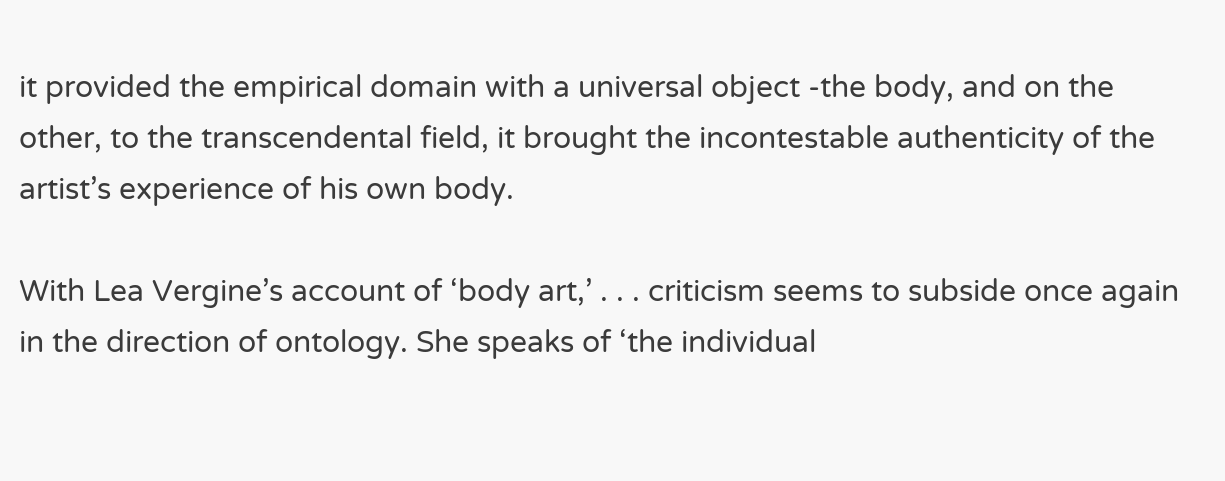it provided the empirical domain with a universal object -the body, and on the other, to the transcendental field, it brought the incontestable authenticity of the artist’s experience of his own body.

With Lea Vergine’s account of ‘body art,’ . . . criticism seems to subside once again in the direction of ontology. She speaks of ‘the individual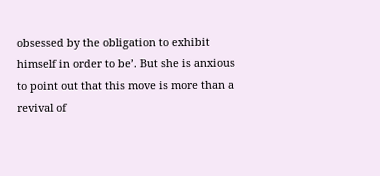obsessed by the obligation to exhibit himself in order to be’. But she is anxious to point out that this move is more than a revival of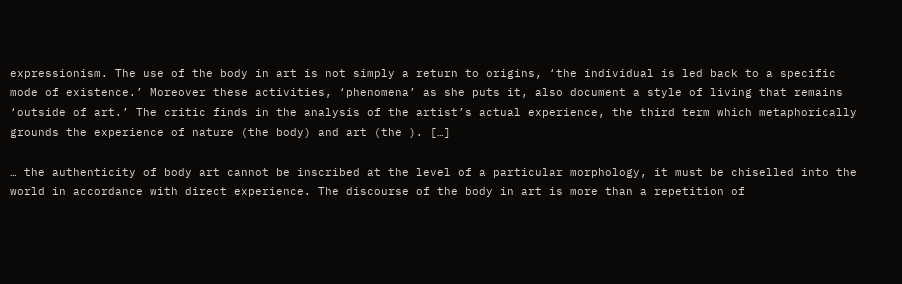expressionism. The use of the body in art is not simply a return to origins, ‘the individual is led back to a specific mode of existence.’ Moreover these activities, ‘phenomena’ as she puts it, also document a style of living that remains ‘outside of art.’ The critic finds in the analysis of the artist’s actual experience, the third term which metaphorically grounds the experience of nature (the body) and art (the ). […]

… the authenticity of body art cannot be inscribed at the level of a particular morphology, it must be chiselled into the world in accordance with direct experience. The discourse of the body in art is more than a repetition of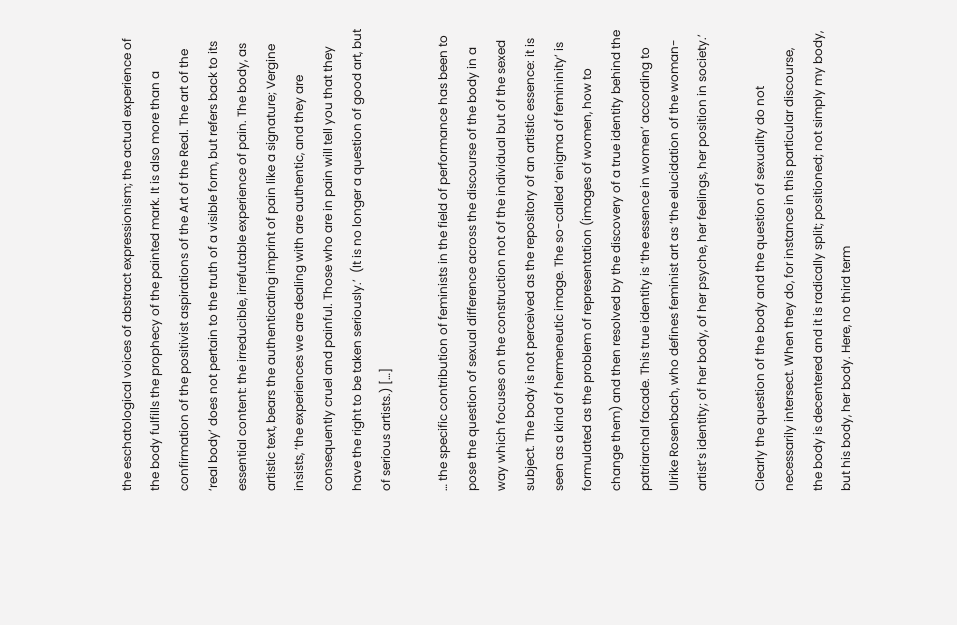the eschatological voices of abstract expressionism; the actual experience of the body fulfills the prophecy of the painted mark. It is also more than a confirmation of the positivist aspirations of the Art of the Real. The art of the ‘real body’ does not pertain to the truth of a visible form, but refers back to its essential content: the irreducible, irrefutable experience of pain. The body, as artistic text, bears the authenticating imprint of pain like a signature; Vergine insists, ‘the experiences we are dealing with are authentic, and they are consequently cruel and painful. Those who are in pain will tell you that they have the right to be taken seriously.’  (It is no longer a question of good art, but of serious artists.) […]

… the specific contribution of feminists in the field of performance has been to pose the question of sexual difference across the discourse of the body in a way which focuses on the construction not of the individual but of the sexed subject. The body is not perceived as the repository of an artistic essence: it is seen as a kind of hermeneutic image. The so-called ‘enigma of femininity’ is formulated as the problem of representation (images of women, how to change them) and then resolved by the discovery of a true identity behind the patriarchal facade. This true identity is ‘the essence in women’ according to Ulrike Rosenbach, who defines feminist art as ‘the elucidation of the woman-artist’s identity; of her body, of her psyche, her feelings, her position in society.’

Clearly the question of the body and the question of sexuality do not necessarily intersect. When they do, for instance in this particular discourse, the body is decentered and it is radically split; positioned; not simply my body, but his body, her body. Here, no third term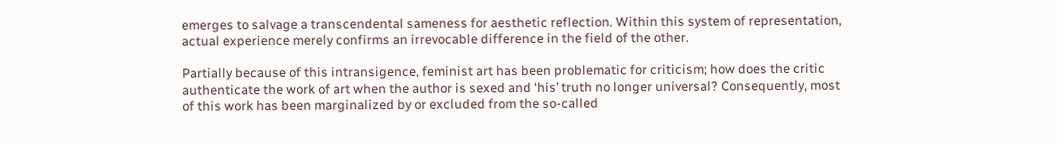emerges to salvage a transcendental sameness for aesthetic reflection. Within this system of representation, actual experience merely confirms an irrevocable difference in the field of the other.

Partially because of this intransigence, feminist art has been problematic for criticism; how does the critic authenticate the work of art when the author is sexed and ‘his’ truth no longer universal? Consequently, most of this work has been marginalized by or excluded from the so-called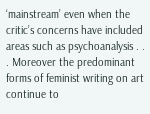‘mainstream’ even when the critic’s concerns have included areas such as psychoanalysis . . . Moreover the predominant forms of feminist writing on art continue to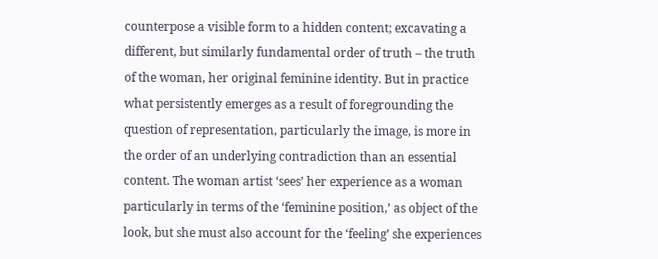counterpose a visible form to a hidden content; excavating a different, but similarly fundamental order of truth – the truth of the woman, her original feminine identity. But in practice what persistently emerges as a result of foregrounding the question of representation, particularly the image, is more in the order of an underlying contradiction than an essential content. The woman artist ‘sees’ her experience as a woman particularly in terms of the ‘feminine position,’ as object of the look, but she must also account for the ‘feeling’ she experiences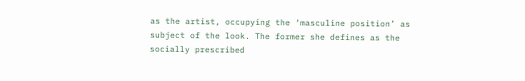as the artist, occupying the ‘masculine position’ as subject of the look. The former she defines as the socially prescribed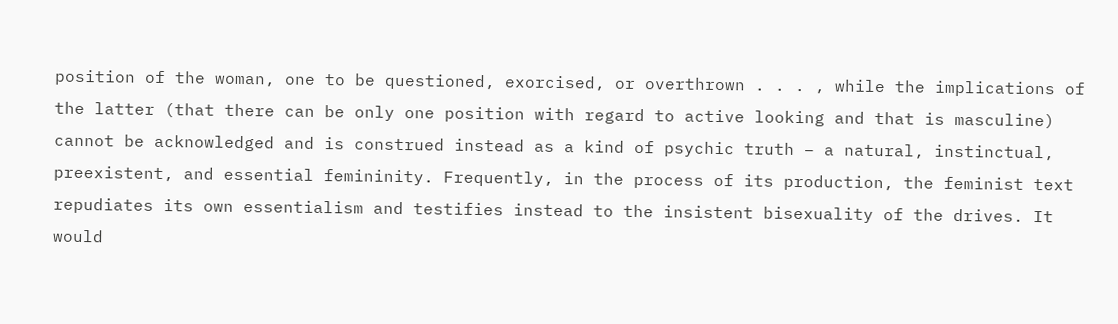position of the woman, one to be questioned, exorcised, or overthrown . . . , while the implications of the latter (that there can be only one position with regard to active looking and that is masculine) cannot be acknowledged and is construed instead as a kind of psychic truth – a natural, instinctual, preexistent, and essential femininity. Frequently, in the process of its production, the feminist text repudiates its own essentialism and testifies instead to the insistent bisexuality of the drives. It would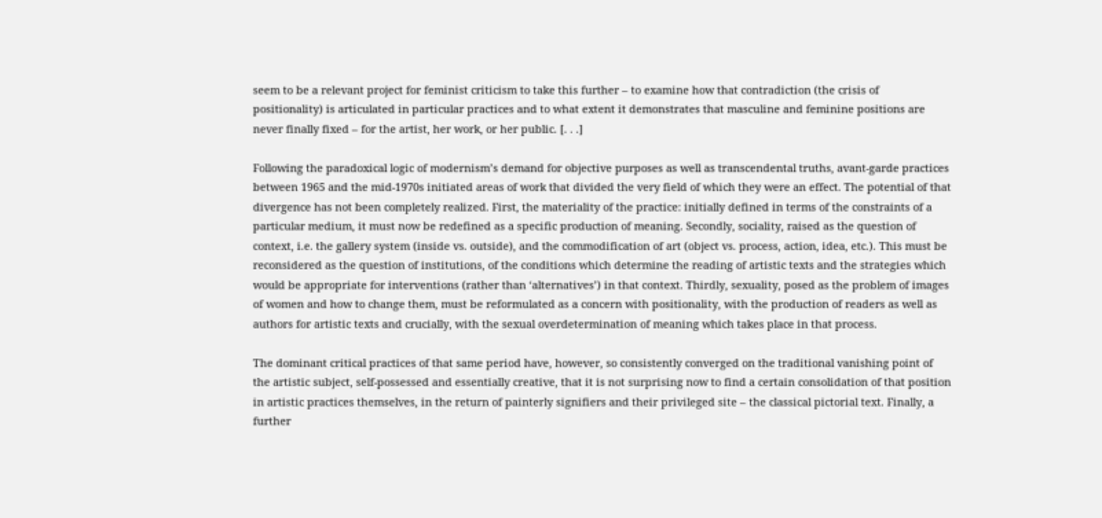seem to be a relevant project for feminist criticism to take this further – to examine how that contradiction (the crisis of positionality) is articulated in particular practices and to what extent it demonstrates that masculine and feminine positions are never finally fixed – for the artist, her work, or her public. [. . .]

Following the paradoxical logic of modernism’s demand for objective purposes as well as transcendental truths, avant-garde practices between 1965 and the mid-1970s initiated areas of work that divided the very field of which they were an effect. The potential of that divergence has not been completely realized. First, the materiality of the practice: initially defined in terms of the constraints of a particular medium, it must now be redefined as a specific production of meaning. Secondly, sociality, raised as the question of context, i.e. the gallery system (inside vs. outside), and the commodification of art (object vs. process, action, idea, etc.). This must be reconsidered as the question of institutions, of the conditions which determine the reading of artistic texts and the strategies which would be appropriate for interventions (rather than ‘alternatives’) in that context. Thirdly, sexuality, posed as the problem of images of women and how to change them, must be reformulated as a concern with positionality, with the production of readers as well as authors for artistic texts and crucially, with the sexual overdetermination of meaning which takes place in that process.

The dominant critical practices of that same period have, however, so consistently converged on the traditional vanishing point of the artistic subject, self-possessed and essentially creative, that it is not surprising now to find a certain consolidation of that position in artistic practices themselves, in the return of painterly signifiers and their privileged site – the classical pictorial text. Finally, a further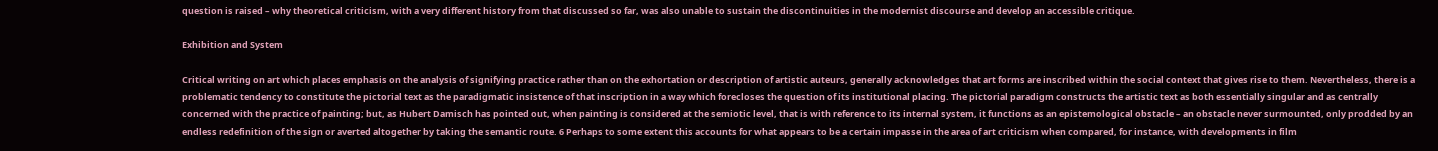question is raised – why theoretical criticism, with a very different history from that discussed so far, was also unable to sustain the discontinuities in the modernist discourse and develop an accessible critique.

Exhibition and System

Critical writing on art which places emphasis on the analysis of signifying practice rather than on the exhortation or description of artistic auteurs, generally acknowledges that art forms are inscribed within the social context that gives rise to them. Nevertheless, there is a problematic tendency to constitute the pictorial text as the paradigmatic insistence of that inscription in a way which forecloses the question of its institutional placing. The pictorial paradigm constructs the artistic text as both essentially singular and as centrally concerned with the practice of painting; but, as Hubert Damisch has pointed out, when painting is considered at the semiotic level, that is with reference to its internal system, it functions as an epistemological obstacle – an obstacle never surmounted, only prodded by an endless redefinition of the sign or averted altogether by taking the semantic route. 6 Perhaps to some extent this accounts for what appears to be a certain impasse in the area of art criticism when compared, for instance, with developments in film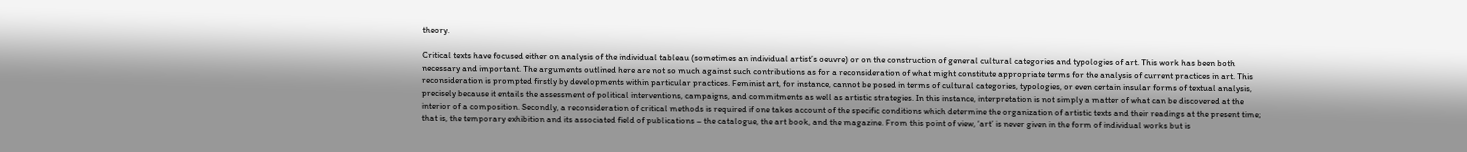theory.

Critical texts have focused either on analysis of the individual tableau (sometimes an individual artist’s oeuvre) or on the construction of general cultural categories and typologies of art. This work has been both necessary and important. The arguments outlined here are not so much against such contributions as for a reconsideration of what might constitute appropriate terms for the analysis of current practices in art. This reconsideration is prompted firstly by developments within particular practices. Feminist art, for instance, cannot be posed in terms of cultural categories, typologies, or even certain insular forms of textual analysis, precisely because it entails the assessment of political interventions, campaigns, and commitments as well as artistic strategies. In this instance, interpretation is not simply a matter of what can be discovered at the interior of a composition. Secondly, a reconsideration of critical methods is required if one takes account of the specific conditions which determine the organization of artistic texts and their readings at the present time; that is, the temporary exhibition and its associated field of publications – the catalogue, the art book, and the magazine. From this point of view, ‘art’ is never given in the form of individual works but is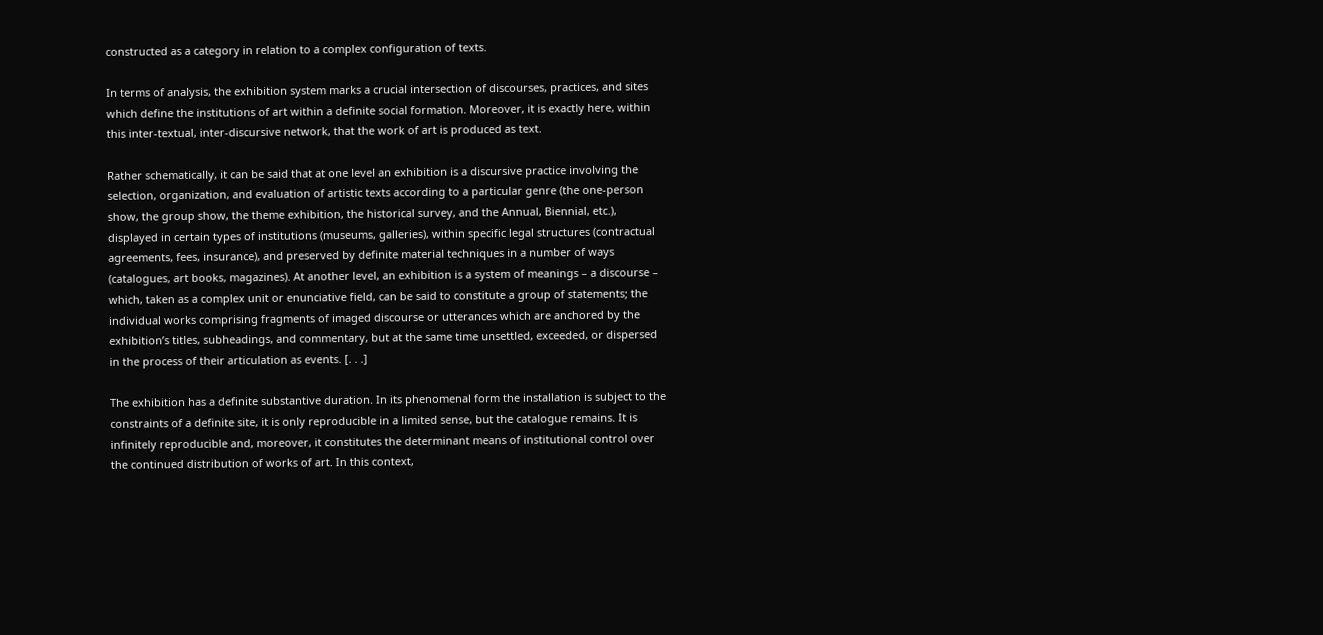constructed as a category in relation to a complex configuration of texts.

In terms of analysis, the exhibition system marks a crucial intersection of discourses, practices, and sites which define the institutions of art within a definite social formation. Moreover, it is exactly here, within this inter-textual, inter-discursive network, that the work of art is produced as text.

Rather schematically, it can be said that at one level an exhibition is a discursive practice involving the selection, organization, and evaluation of artistic texts according to a particular genre (the one-person show, the group show, the theme exhibition, the historical survey, and the Annual, Biennial, etc.), displayed in certain types of institutions (museums, galleries), within specific legal structures (contractual agreements, fees, insurance), and preserved by definite material techniques in a number of ways (catalogues, art books, magazines). At another level, an exhibition is a system of meanings – a discourse – which, taken as a complex unit or enunciative field, can be said to constitute a group of statements; the individual works comprising fragments of imaged discourse or utterances which are anchored by the exhibition’s titles, subheadings, and commentary, but at the same time unsettled, exceeded, or dispersed in the process of their articulation as events. [. . .]

The exhibition has a definite substantive duration. In its phenomenal form the installation is subject to the constraints of a definite site, it is only reproducible in a limited sense, but the catalogue remains. It is infinitely reproducible and, moreover, it constitutes the determinant means of institutional control over the continued distribution of works of art. In this context,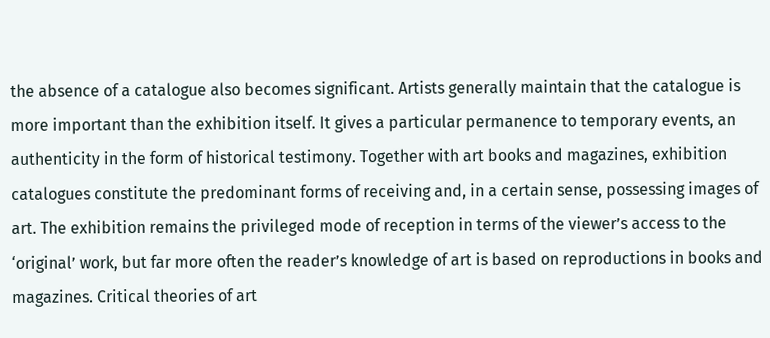the absence of a catalogue also becomes significant. Artists generally maintain that the catalogue is more important than the exhibition itself. It gives a particular permanence to temporary events, an authenticity in the form of historical testimony. Together with art books and magazines, exhibition catalogues constitute the predominant forms of receiving and, in a certain sense, possessing images of art. The exhibition remains the privileged mode of reception in terms of the viewer’s access to the ‘original’ work, but far more often the reader’s knowledge of art is based on reproductions in books and magazines. Critical theories of art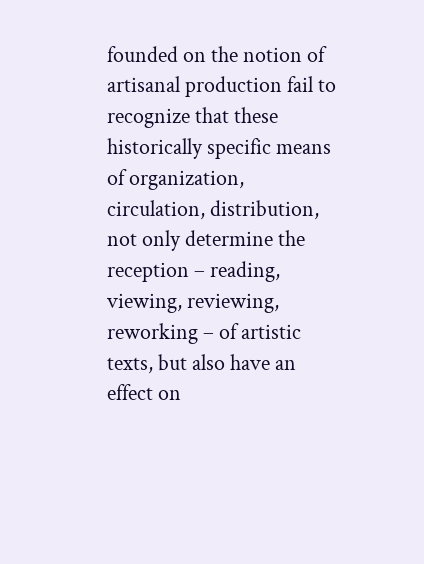founded on the notion of artisanal production fail to recognize that these historically specific means of organization, circulation, distribution, not only determine the reception – reading, viewing, reviewing, reworking – of artistic texts, but also have an effect on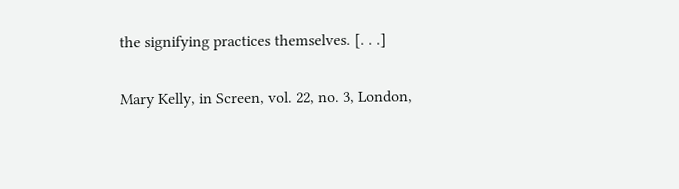the signifying practices themselves. [. . .]

Mary Kelly, in Screen, vol. 22, no. 3, London,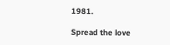1981.

Spread the love